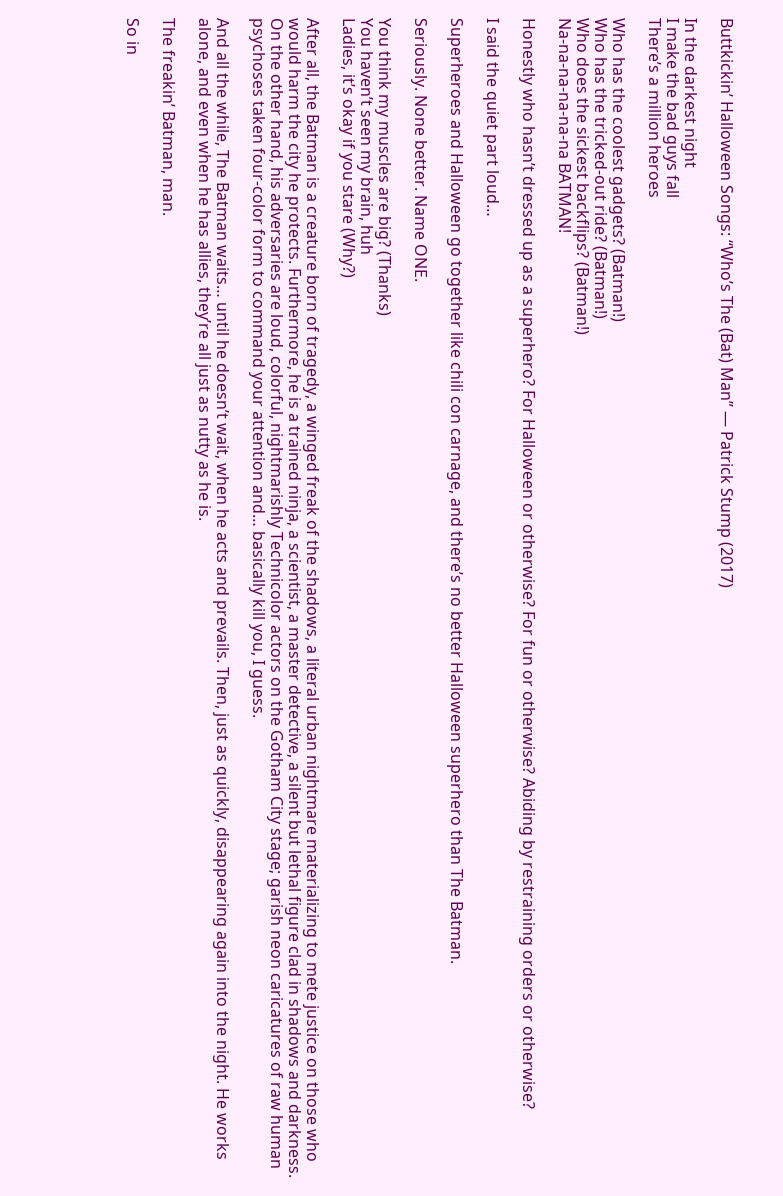Buttkickin’ Halloween Songs: “Who’s The (Bat) Man” — Patrick Stump (2017)

In the darkest night
I make the bad guys fall
There’s a million heroes

Who has the coolest gadgets? (Batman!)
Who has the tricked-out ride? (Batman!)
Who does the sickest backflips? (Batman!)
Na-na-na-na-na-na BATMAN!

Honestly who hasn’t dressed up as a superhero? For Halloween or otherwise? For fun or otherwise? Abiding by restraining orders or otherwise?

I said the quiet part loud…

Superheroes and Halloween go together like chili con carnage, and there’s no better Halloween superhero than The Batman.

Seriously. None better. Name ONE.

You think my muscles are big? (Thanks)
You haven’t seen my brain, huh
Ladies, it’s okay if you stare (Why?)

After all, the Batman is a creature born of tragedy, a winged freak of the shadows, a literal urban nightmare materializing to mete justice on those who would harm the city he protects. Furthermore, he is a trained ninja, a scientist, a master detective, a silent but lethal figure clad in shadows and darkness. On the other hand, his adversaries are loud, colorful, nightmarishly Technicolor actors on the Gotham City stage; garish neon caricatures of raw human psychoses taken four-color form to command your attention and… basically kill you, I guess.

And all the while, The Batman waits… until he doesn’t wait, when he acts and prevails. Then, just as quickly, disappearing again into the night. He works alone, and even when he has allies, they’re all just as nutty as he is.

The freakin’ Batman, man.

So in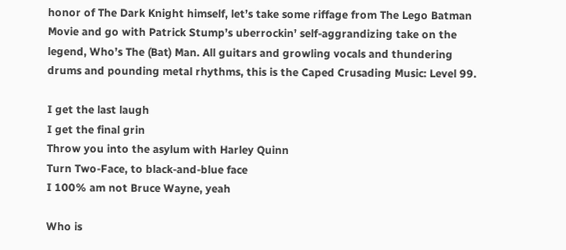honor of The Dark Knight himself, let’s take some riffage from The Lego Batman Movie and go with Patrick Stump’s uberrockin’ self-aggrandizing take on the legend, Who’s The (Bat) Man. All guitars and growling vocals and thundering drums and pounding metal rhythms, this is the Caped Crusading Music: Level 99.

I get the last laugh
I get the final grin
Throw you into the asylum with Harley Quinn
Turn Two-Face, to black-and-blue face
I 100% am not Bruce Wayne, yeah

Who is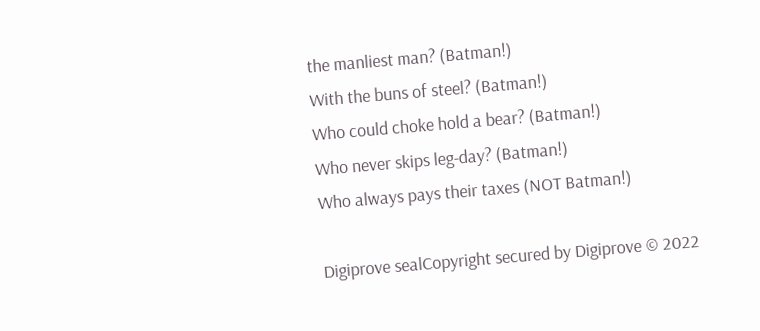the manliest man? (Batman!)
With the buns of steel? (Batman!)
Who could choke hold a bear? (Batman!)
Who never skips leg-day? (Batman!)
Who always pays their taxes (NOT Batman!)

Digiprove sealCopyright secured by Digiprove © 2022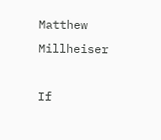Matthew Millheiser

If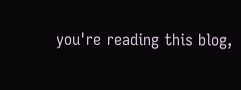you're reading this blog,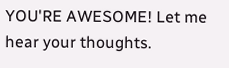YOU'RE AWESOME! Let me hear your thoughts.